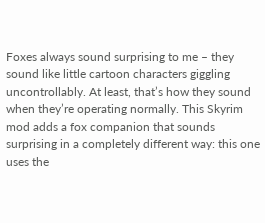Foxes always sound surprising to me – they sound like little cartoon characters giggling uncontrollably. At least, that’s how they sound when they’re operating normally. This Skyrim mod adds a fox companion that sounds surprising in a completely different way: this one uses the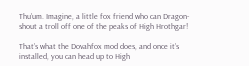Thu’um. Imagine, a little fox friend who can Dragon-shout a troll off one of the peaks of High Hrothgar!

That’s what the Dovahfox mod does, and once it’s installed, you can head up to High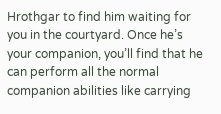Hrothgar to find him waiting for you in the courtyard. Once he’s your companion, you’ll find that he can perform all the normal companion abilities like carrying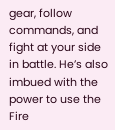gear, follow commands, and fight at your side in battle. He’s also imbued with the power to use the Fire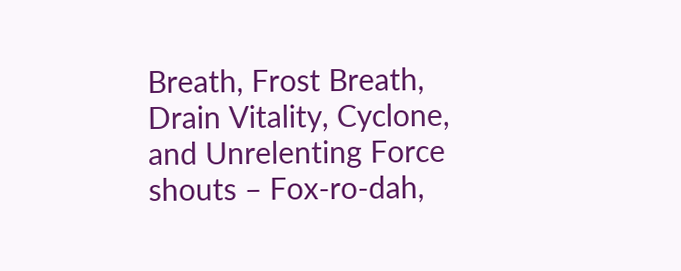Breath, Frost Breath, Drain Vitality, Cyclone, and Unrelenting Force shouts – Fox-ro-dah,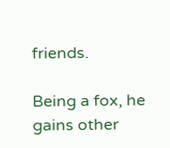friends.

Being a fox, he gains other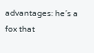advantages: he’s a fox that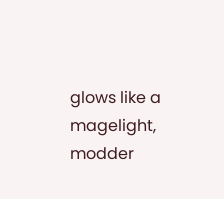glows like a magelight, modder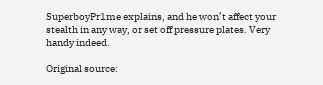SuperboyPr1me explains, and he won’t affect your stealth in any way, or set off pressure plates. Very handy indeed.

Original source: